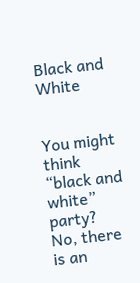Black and White


You might think “black and white” party? No, there is an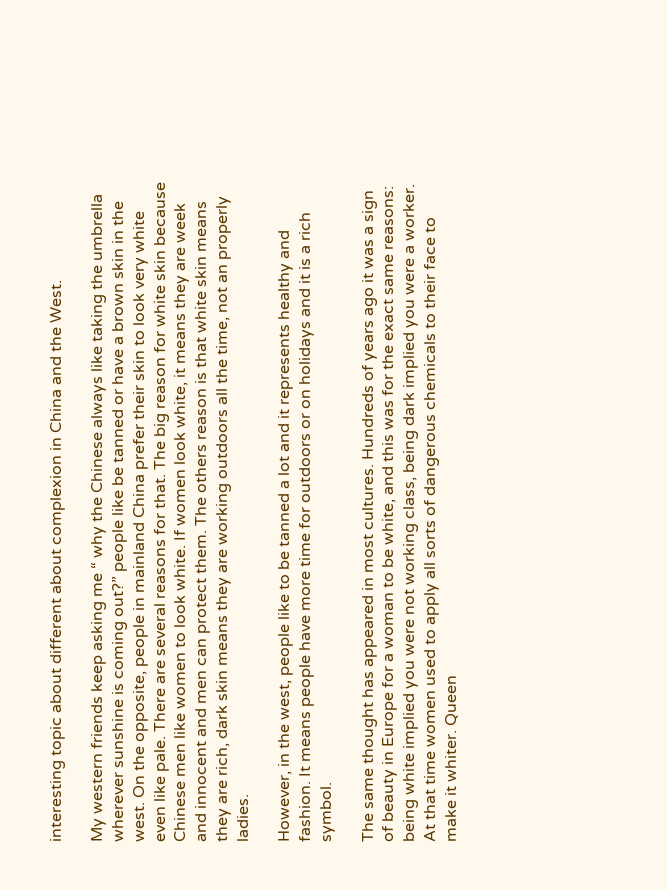interesting topic about different about complexion in China and the West.

My western friends keep asking me “ why the Chinese always like taking the umbrella wherever sunshine is coming out?” people like be tanned or have a brown skin in the west. On the opposite, people in mainland China prefer their skin to look very white even like pale. There are several reasons for that. The big reason for white skin because Chinese men like women to look white. If women look white, it means they are week and innocent and men can protect them. The others reason is that white skin means they are rich, dark skin means they are working outdoors all the time, not an properly ladies.

However, in the west, people like to be tanned a lot and it represents healthy and fashion. It means people have more time for outdoors or on holidays and it is a rich symbol.

The same thought has appeared in most cultures. Hundreds of years ago it was a sign of beauty in Europe for a woman to be white, and this was for the exact same reasons: being white implied you were not working class, being dark implied you were a worker. At that time women used to apply all sorts of dangerous chemicals to their face to make it whiter. Queen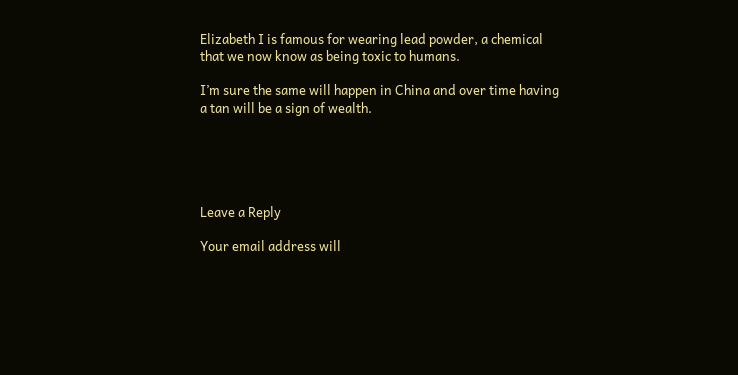Elizabeth I is famous for wearing lead powder, a chemical that we now know as being toxic to humans.

I’m sure the same will happen in China and over time having a tan will be a sign of wealth.





Leave a Reply

Your email address will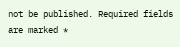not be published. Required fields are marked *